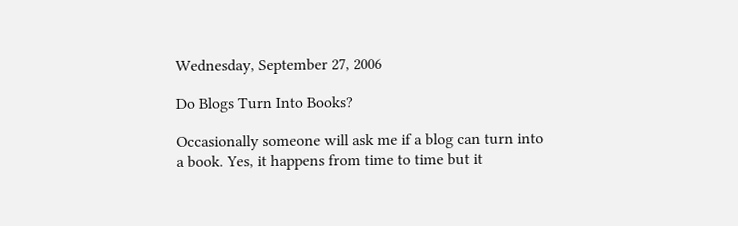Wednesday, September 27, 2006

Do Blogs Turn Into Books?

Occasionally someone will ask me if a blog can turn into a book. Yes, it happens from time to time but it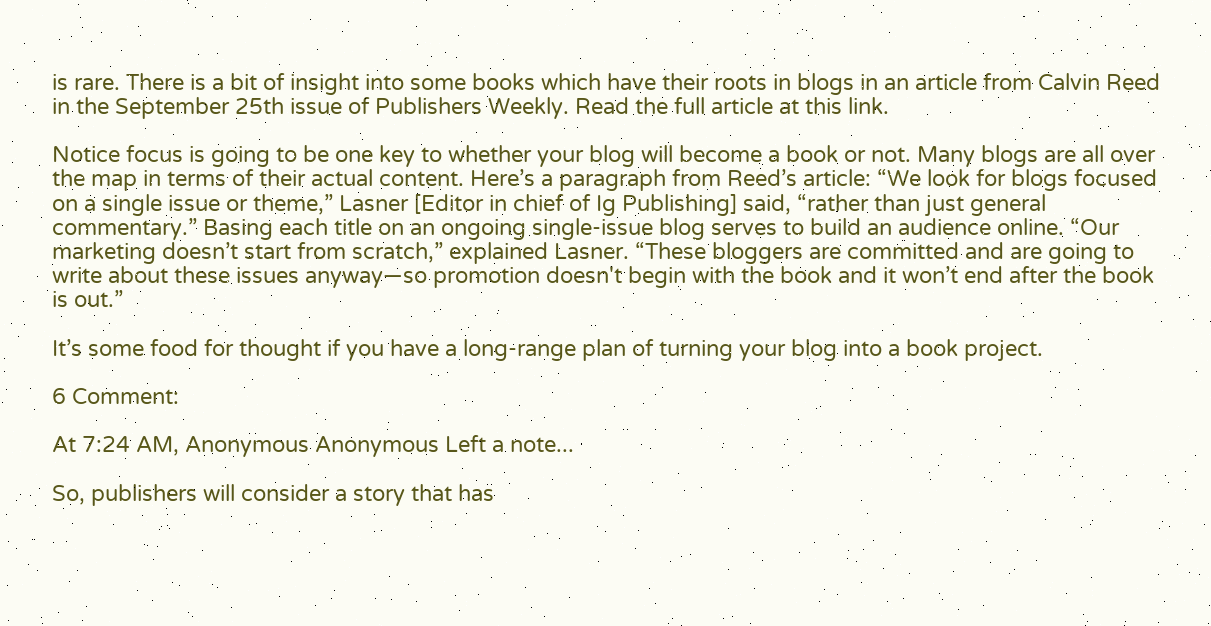is rare. There is a bit of insight into some books which have their roots in blogs in an article from Calvin Reed in the September 25th issue of Publishers Weekly. Read the full article at this link.

Notice focus is going to be one key to whether your blog will become a book or not. Many blogs are all over the map in terms of their actual content. Here’s a paragraph from Reed’s article: “We look for blogs focused on a single issue or theme,” Lasner [Editor in chief of Ig Publishing] said, “rather than just general commentary.” Basing each title on an ongoing single-issue blog serves to build an audience online. “Our marketing doesn’t start from scratch,” explained Lasner. “These bloggers are committed and are going to write about these issues anyway—so promotion doesn't begin with the book and it won’t end after the book is out.”

It’s some food for thought if you have a long-range plan of turning your blog into a book project.

6 Comment:

At 7:24 AM, Anonymous Anonymous Left a note...

So, publishers will consider a story that has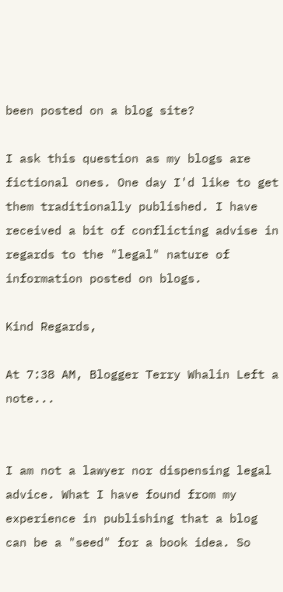been posted on a blog site?

I ask this question as my blogs are fictional ones. One day I'd like to get them traditionally published. I have received a bit of conflicting advise in regards to the "legal" nature of information posted on blogs.

Kind Regards,

At 7:38 AM, Blogger Terry Whalin Left a note...


I am not a lawyer nor dispensing legal advice. What I have found from my experience in publishing that a blog can be a "seed" for a book idea. So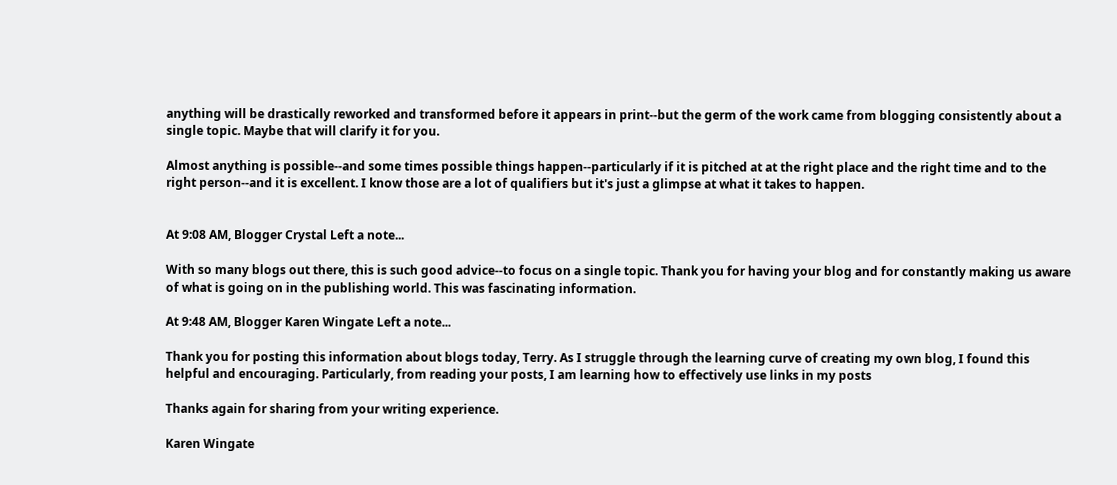anything will be drastically reworked and transformed before it appears in print--but the germ of the work came from blogging consistently about a single topic. Maybe that will clarify it for you.

Almost anything is possible--and some times possible things happen--particularly if it is pitched at at the right place and the right time and to the right person--and it is excellent. I know those are a lot of qualifiers but it's just a glimpse at what it takes to happen.


At 9:08 AM, Blogger Crystal Left a note...

With so many blogs out there, this is such good advice--to focus on a single topic. Thank you for having your blog and for constantly making us aware of what is going on in the publishing world. This was fascinating information.

At 9:48 AM, Blogger Karen Wingate Left a note...

Thank you for posting this information about blogs today, Terry. As I struggle through the learning curve of creating my own blog, I found this helpful and encouraging. Particularly, from reading your posts, I am learning how to effectively use links in my posts

Thanks again for sharing from your writing experience.

Karen Wingate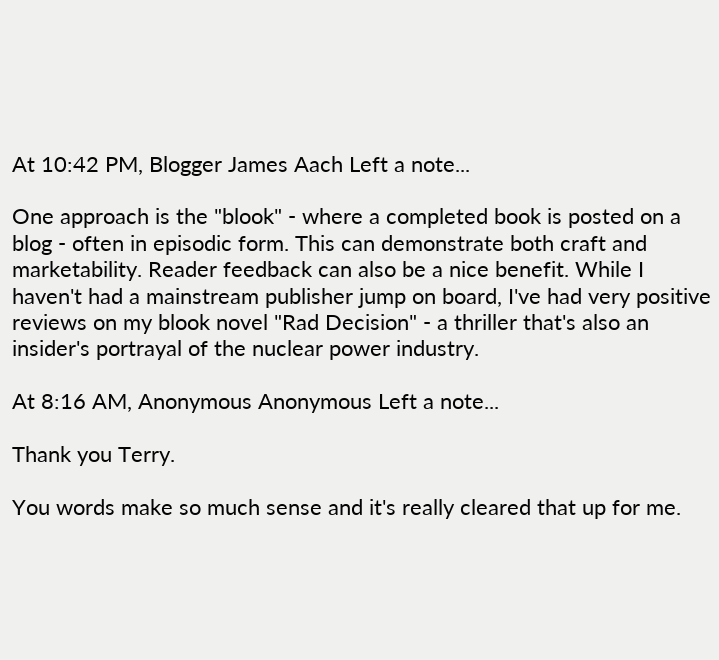At 10:42 PM, Blogger James Aach Left a note...

One approach is the "blook" - where a completed book is posted on a blog - often in episodic form. This can demonstrate both craft and marketability. Reader feedback can also be a nice benefit. While I haven't had a mainstream publisher jump on board, I've had very positive reviews on my blook novel "Rad Decision" - a thriller that's also an insider's portrayal of the nuclear power industry.

At 8:16 AM, Anonymous Anonymous Left a note...

Thank you Terry.

You words make so much sense and it's really cleared that up for me.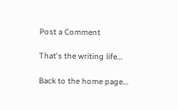Post a Comment

That's the writing life...

Back to the home page...